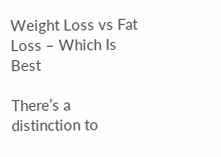Weight Loss vs Fat Loss – Which Is Best

There’s a distinction to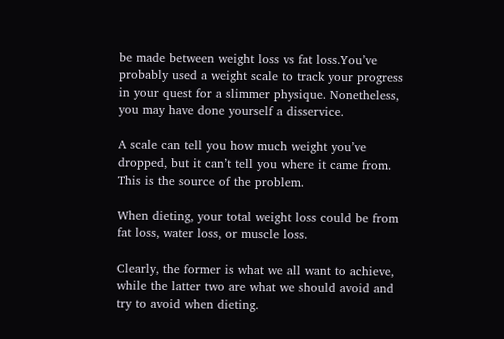be made between weight loss vs fat loss.You’ve probably used a weight scale to track your progress in your quest for a slimmer physique. Nonetheless, you may have done yourself a disservice.

A scale can tell you how much weight you’ve dropped, but it can’t tell you where it came from. This is the source of the problem.

When dieting, your total weight loss could be from fat loss, water loss, or muscle loss.

Clearly, the former is what we all want to achieve, while the latter two are what we should avoid and try to avoid when dieting.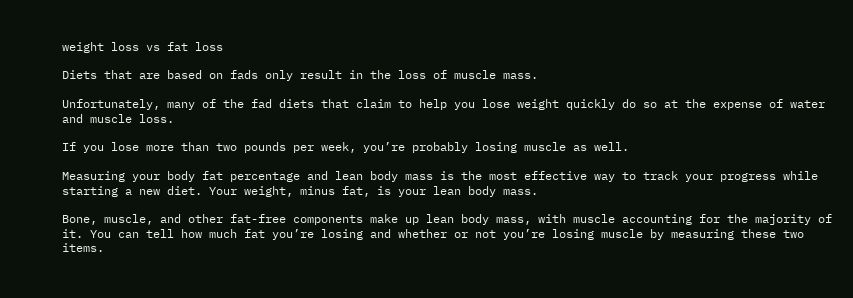weight loss vs fat loss

Diets that are based on fads only result in the loss of muscle mass.

Unfortunately, many of the fad diets that claim to help you lose weight quickly do so at the expense of water and muscle loss.

If you lose more than two pounds per week, you’re probably losing muscle as well.

Measuring your body fat percentage and lean body mass is the most effective way to track your progress while starting a new diet. Your weight, minus fat, is your lean body mass.

Bone, muscle, and other fat-free components make up lean body mass, with muscle accounting for the majority of it. You can tell how much fat you’re losing and whether or not you’re losing muscle by measuring these two items.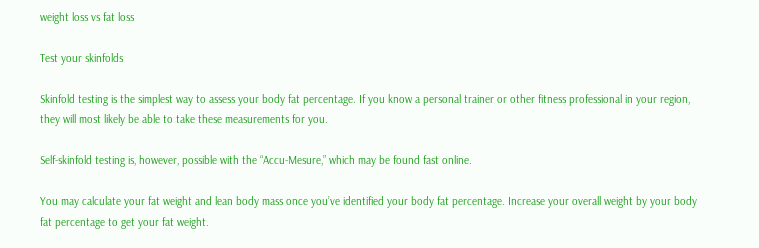weight loss vs fat loss

Test your skinfolds

Skinfold testing is the simplest way to assess your body fat percentage. If you know a personal trainer or other fitness professional in your region, they will most likely be able to take these measurements for you.

Self-skinfold testing is, however, possible with the “Accu-Mesure,” which may be found fast online.

You may calculate your fat weight and lean body mass once you’ve identified your body fat percentage. Increase your overall weight by your body fat percentage to get your fat weight.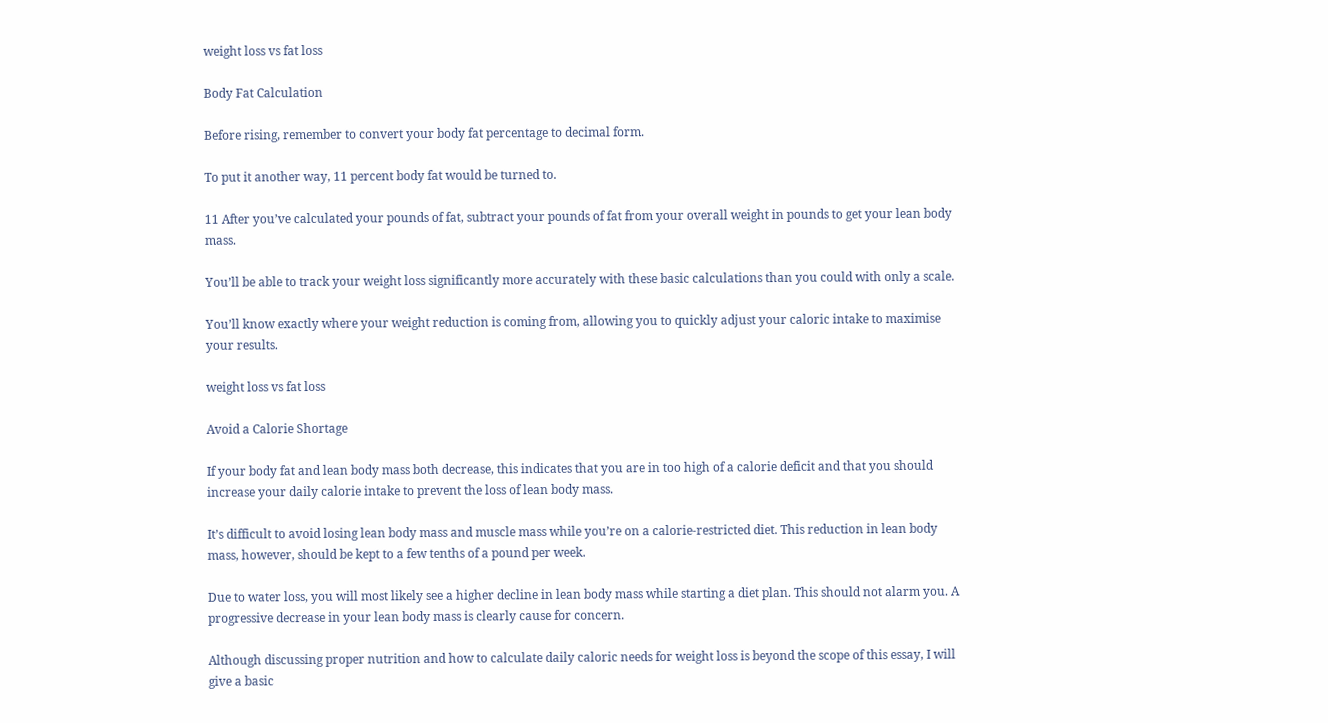weight loss vs fat loss

Body Fat Calculation

Before rising, remember to convert your body fat percentage to decimal form.

To put it another way, 11 percent body fat would be turned to.

11 After you’ve calculated your pounds of fat, subtract your pounds of fat from your overall weight in pounds to get your lean body mass.

You’ll be able to track your weight loss significantly more accurately with these basic calculations than you could with only a scale.

You’ll know exactly where your weight reduction is coming from, allowing you to quickly adjust your caloric intake to maximise your results.

weight loss vs fat loss

Avoid a Calorie Shortage

If your body fat and lean body mass both decrease, this indicates that you are in too high of a calorie deficit and that you should increase your daily calorie intake to prevent the loss of lean body mass.

It’s difficult to avoid losing lean body mass and muscle mass while you’re on a calorie-restricted diet. This reduction in lean body mass, however, should be kept to a few tenths of a pound per week.

Due to water loss, you will most likely see a higher decline in lean body mass while starting a diet plan. This should not alarm you. A progressive decrease in your lean body mass is clearly cause for concern.

Although discussing proper nutrition and how to calculate daily caloric needs for weight loss is beyond the scope of this essay, I will give a basic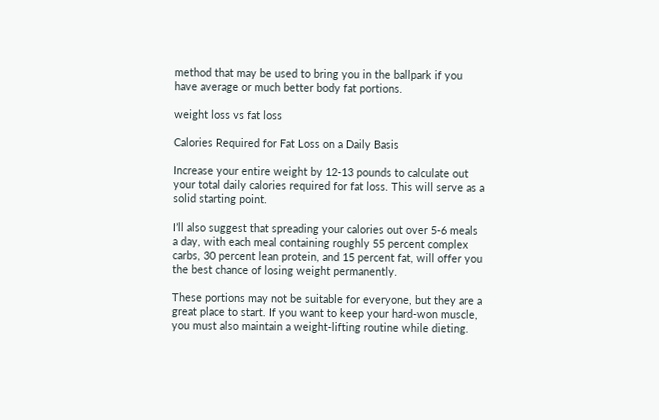method that may be used to bring you in the ballpark if you have average or much better body fat portions.

weight loss vs fat loss

Calories Required for Fat Loss on a Daily Basis

Increase your entire weight by 12-13 pounds to calculate out your total daily calories required for fat loss. This will serve as a solid starting point.

I’ll also suggest that spreading your calories out over 5-6 meals a day, with each meal containing roughly 55 percent complex carbs, 30 percent lean protein, and 15 percent fat, will offer you the best chance of losing weight permanently.

These portions may not be suitable for everyone, but they are a great place to start. If you want to keep your hard-won muscle, you must also maintain a weight-lifting routine while dieting.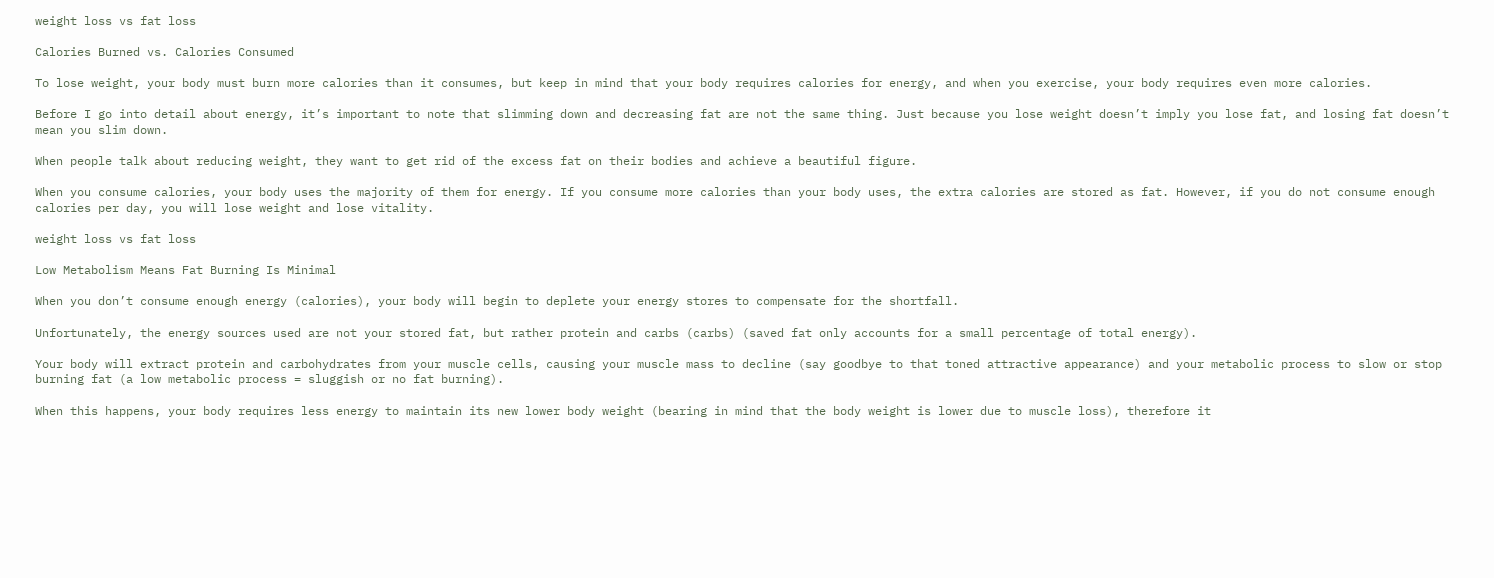weight loss vs fat loss

Calories Burned vs. Calories Consumed

To lose weight, your body must burn more calories than it consumes, but keep in mind that your body requires calories for energy, and when you exercise, your body requires even more calories.

Before I go into detail about energy, it’s important to note that slimming down and decreasing fat are not the same thing. Just because you lose weight doesn’t imply you lose fat, and losing fat doesn’t mean you slim down.

When people talk about reducing weight, they want to get rid of the excess fat on their bodies and achieve a beautiful figure.

When you consume calories, your body uses the majority of them for energy. If you consume more calories than your body uses, the extra calories are stored as fat. However, if you do not consume enough calories per day, you will lose weight and lose vitality.

weight loss vs fat loss

Low Metabolism Means Fat Burning Is Minimal

When you don’t consume enough energy (calories), your body will begin to deplete your energy stores to compensate for the shortfall.

Unfortunately, the energy sources used are not your stored fat, but rather protein and carbs (carbs) (saved fat only accounts for a small percentage of total energy).

Your body will extract protein and carbohydrates from your muscle cells, causing your muscle mass to decline (say goodbye to that toned attractive appearance) and your metabolic process to slow or stop burning fat (a low metabolic process = sluggish or no fat burning).

When this happens, your body requires less energy to maintain its new lower body weight (bearing in mind that the body weight is lower due to muscle loss), therefore it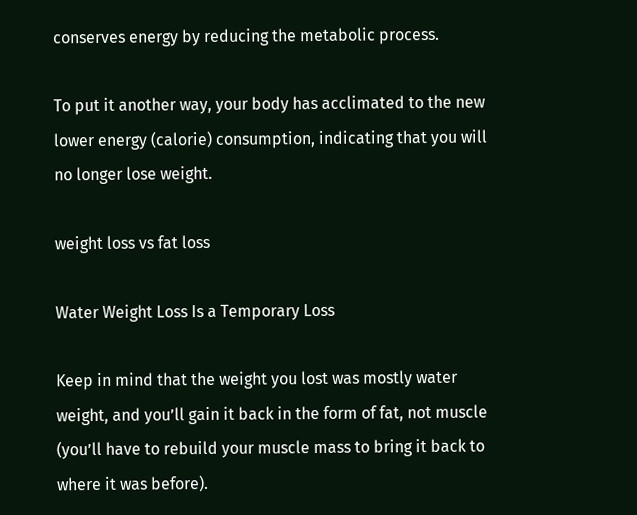conserves energy by reducing the metabolic process.

To put it another way, your body has acclimated to the new lower energy (calorie) consumption, indicating that you will no longer lose weight.

weight loss vs fat loss

Water Weight Loss Is a Temporary Loss

Keep in mind that the weight you lost was mostly water weight, and you’ll gain it back in the form of fat, not muscle (you’ll have to rebuild your muscle mass to bring it back to where it was before).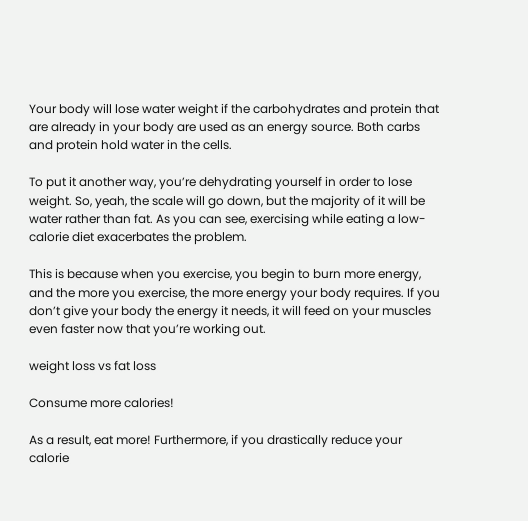Your body will lose water weight if the carbohydrates and protein that are already in your body are used as an energy source. Both carbs and protein hold water in the cells.

To put it another way, you’re dehydrating yourself in order to lose weight. So, yeah, the scale will go down, but the majority of it will be water rather than fat. As you can see, exercising while eating a low-calorie diet exacerbates the problem.

This is because when you exercise, you begin to burn more energy, and the more you exercise, the more energy your body requires. If you don’t give your body the energy it needs, it will feed on your muscles even faster now that you’re working out.

weight loss vs fat loss

Consume more calories!

As a result, eat more! Furthermore, if you drastically reduce your calorie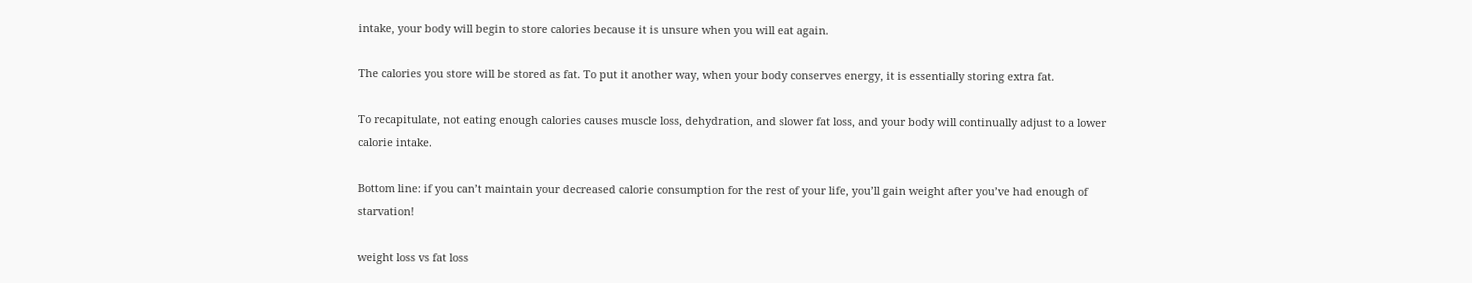intake, your body will begin to store calories because it is unsure when you will eat again.

The calories you store will be stored as fat. To put it another way, when your body conserves energy, it is essentially storing extra fat.

To recapitulate, not eating enough calories causes muscle loss, dehydration, and slower fat loss, and your body will continually adjust to a lower calorie intake.

Bottom line: if you can’t maintain your decreased calorie consumption for the rest of your life, you’ll gain weight after you’ve had enough of starvation!

weight loss vs fat loss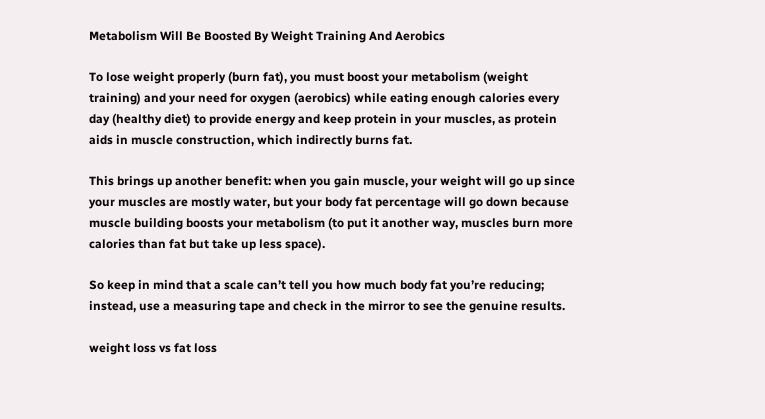Metabolism Will Be Boosted By Weight Training And Aerobics

To lose weight properly (burn fat), you must boost your metabolism (weight training) and your need for oxygen (aerobics) while eating enough calories every day (healthy diet) to provide energy and keep protein in your muscles, as protein aids in muscle construction, which indirectly burns fat.

This brings up another benefit: when you gain muscle, your weight will go up since your muscles are mostly water, but your body fat percentage will go down because muscle building boosts your metabolism (to put it another way, muscles burn more calories than fat but take up less space).

So keep in mind that a scale can’t tell you how much body fat you’re reducing; instead, use a measuring tape and check in the mirror to see the genuine results.

weight loss vs fat loss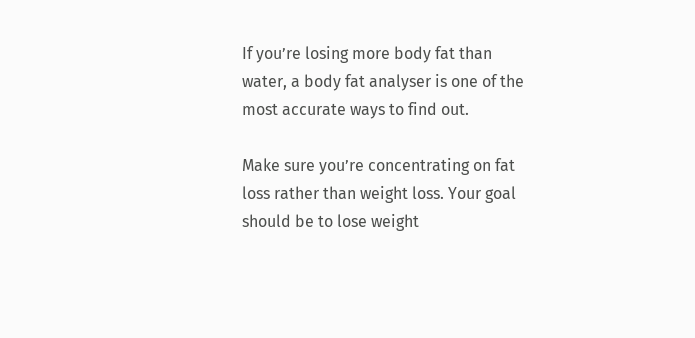If you’re losing more body fat than water, a body fat analyser is one of the most accurate ways to find out.

Make sure you’re concentrating on fat loss rather than weight loss. Your goal should be to lose weight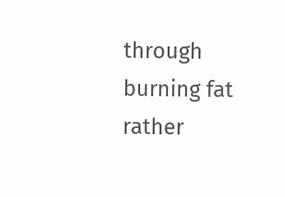through burning fat rather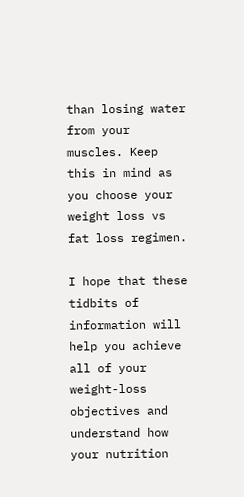than losing water from your muscles. Keep this in mind as you choose your weight loss vs fat loss regimen.

I hope that these tidbits of information will help you achieve all of your weight-loss objectives and understand how your nutrition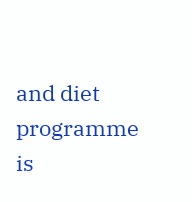and diet programme is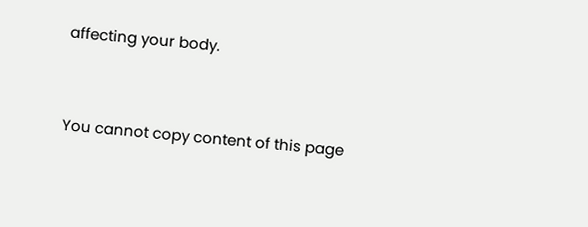affecting your body.


You cannot copy content of this page